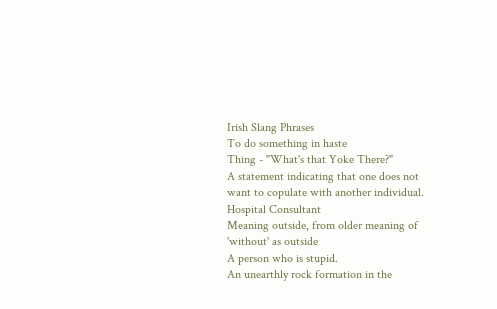Irish Slang Phrases
To do something in haste
Thing - "What's that Yoke There?"
A statement indicating that one does not want to copulate with another individual.
Hospital Consultant
Meaning outside, from older meaning of 'without' as outside
A person who is stupid.
An unearthly rock formation in the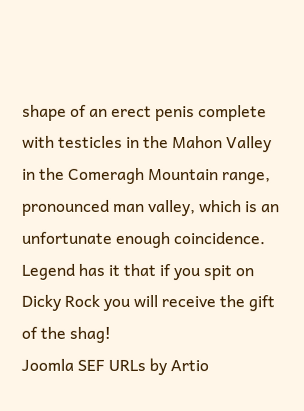shape of an erect penis complete with testicles in the Mahon Valley in the Comeragh Mountain range, pronounced man valley, which is an unfortunate enough coincidence. Legend has it that if you spit on Dicky Rock you will receive the gift of the shag!
Joomla SEF URLs by Artio